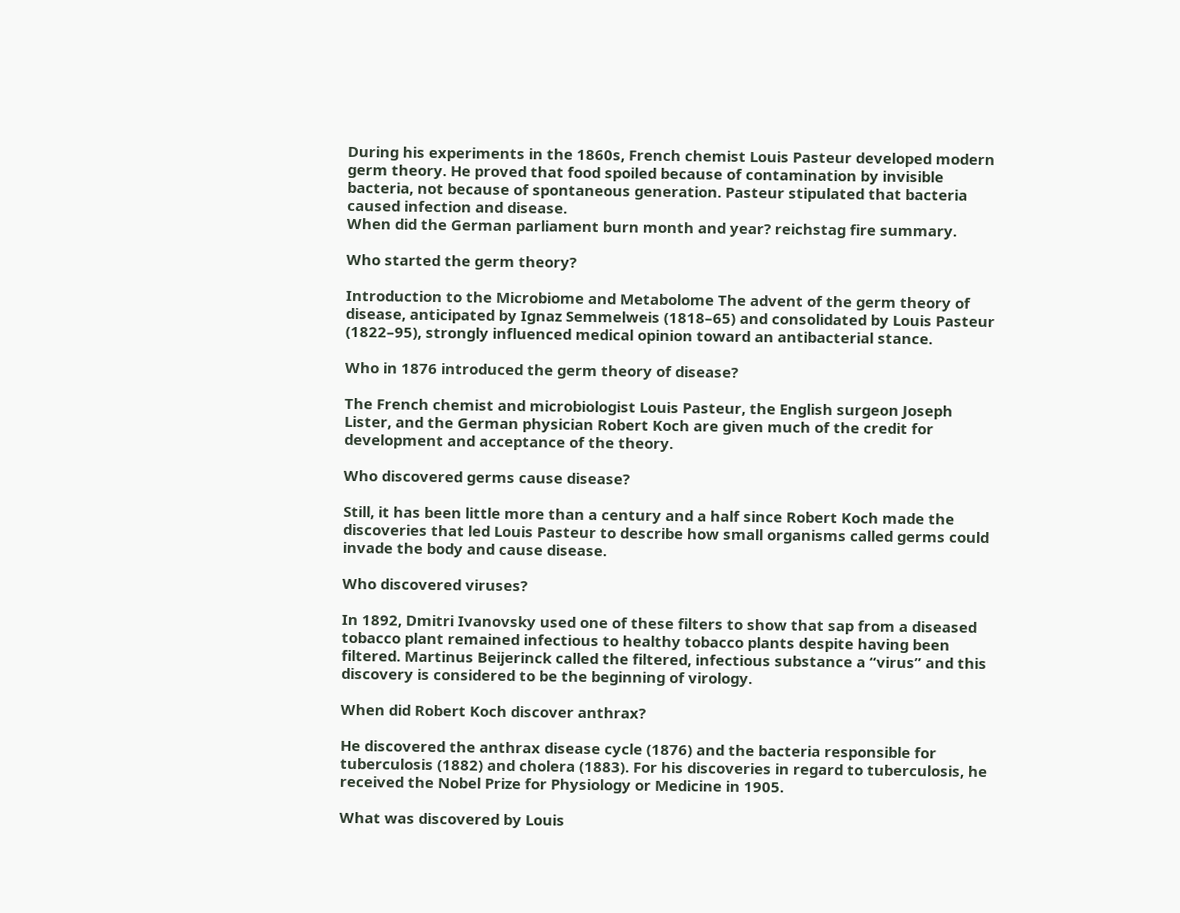During his experiments in the 1860s, French chemist Louis Pasteur developed modern germ theory. He proved that food spoiled because of contamination by invisible bacteria, not because of spontaneous generation. Pasteur stipulated that bacteria caused infection and disease.
When did the German parliament burn month and year? reichstag fire summary.

Who started the germ theory?

Introduction to the Microbiome and Metabolome The advent of the germ theory of disease, anticipated by Ignaz Semmelweis (1818–65) and consolidated by Louis Pasteur (1822–95), strongly influenced medical opinion toward an antibacterial stance.

Who in 1876 introduced the germ theory of disease?

The French chemist and microbiologist Louis Pasteur, the English surgeon Joseph Lister, and the German physician Robert Koch are given much of the credit for development and acceptance of the theory.

Who discovered germs cause disease?

Still, it has been little more than a century and a half since Robert Koch made the discoveries that led Louis Pasteur to describe how small organisms called germs could invade the body and cause disease.

Who discovered viruses?

In 1892, Dmitri Ivanovsky used one of these filters to show that sap from a diseased tobacco plant remained infectious to healthy tobacco plants despite having been filtered. Martinus Beijerinck called the filtered, infectious substance a “virus” and this discovery is considered to be the beginning of virology.

When did Robert Koch discover anthrax?

He discovered the anthrax disease cycle (1876) and the bacteria responsible for tuberculosis (1882) and cholera (1883). For his discoveries in regard to tuberculosis, he received the Nobel Prize for Physiology or Medicine in 1905.

What was discovered by Louis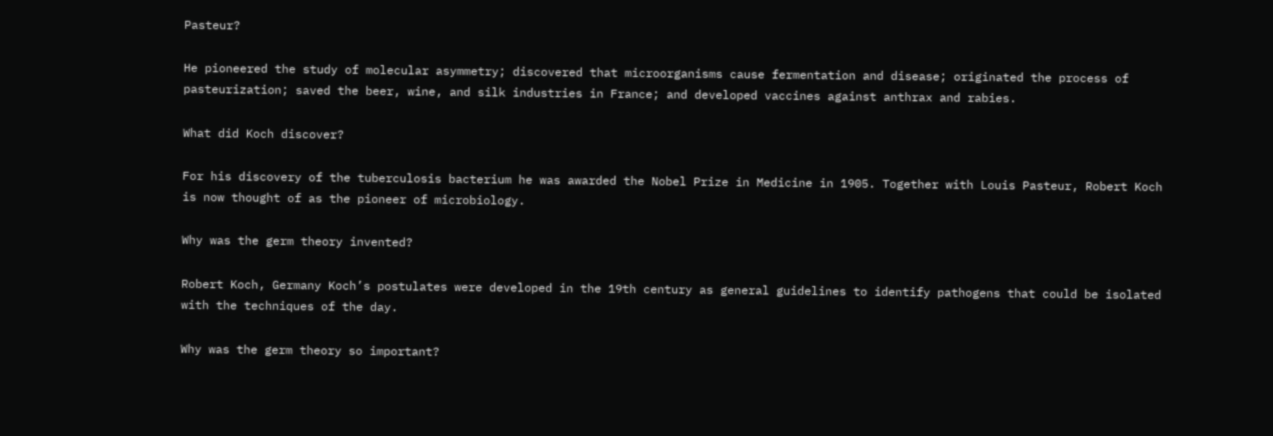Pasteur?

He pioneered the study of molecular asymmetry; discovered that microorganisms cause fermentation and disease; originated the process of pasteurization; saved the beer, wine, and silk industries in France; and developed vaccines against anthrax and rabies.

What did Koch discover?

For his discovery of the tuberculosis bacterium he was awarded the Nobel Prize in Medicine in 1905. Together with Louis Pasteur, Robert Koch is now thought of as the pioneer of microbiology.

Why was the germ theory invented?

Robert Koch, Germany Koch’s postulates were developed in the 19th century as general guidelines to identify pathogens that could be isolated with the techniques of the day.

Why was the germ theory so important?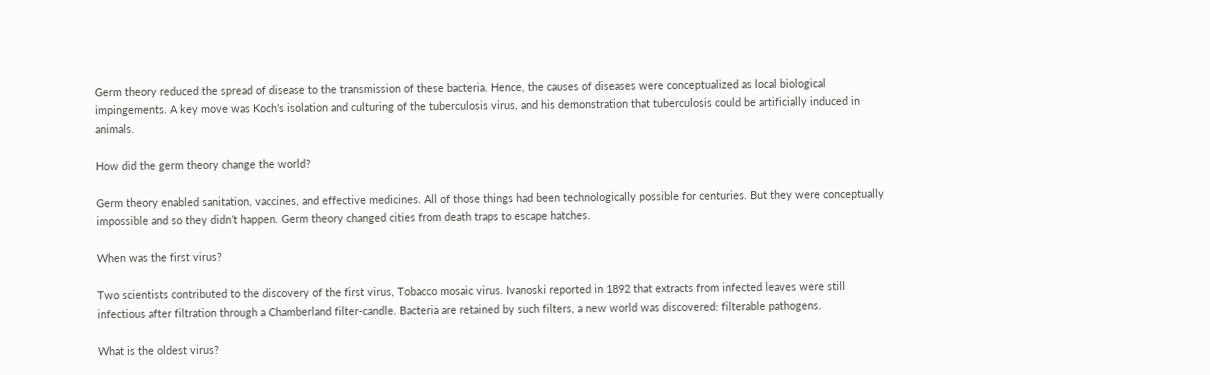Germ theory reduced the spread of disease to the transmission of these bacteria. Hence, the causes of diseases were conceptualized as local biological impingements. A key move was Koch’s isolation and culturing of the tuberculosis virus, and his demonstration that tuberculosis could be artificially induced in animals.

How did the germ theory change the world?

Germ theory enabled sanitation, vaccines, and effective medicines. All of those things had been technologically possible for centuries. But they were conceptually impossible and so they didn’t happen. Germ theory changed cities from death traps to escape hatches.

When was the first virus?

Two scientists contributed to the discovery of the first virus, Tobacco mosaic virus. Ivanoski reported in 1892 that extracts from infected leaves were still infectious after filtration through a Chamberland filter-candle. Bacteria are retained by such filters, a new world was discovered: filterable pathogens.

What is the oldest virus?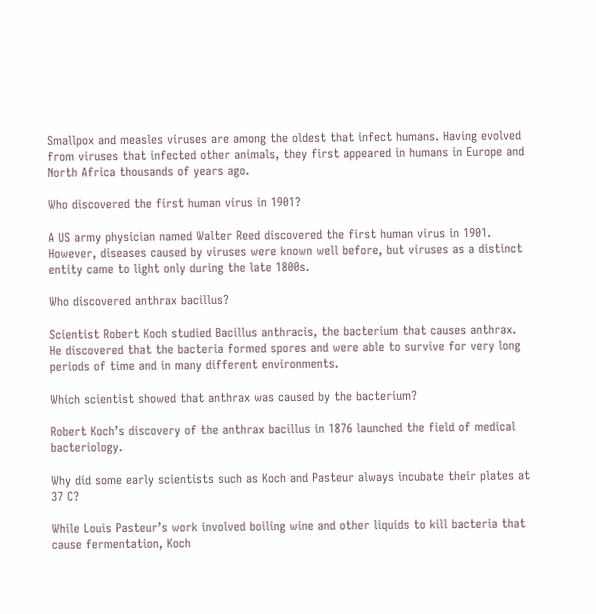Smallpox and measles viruses are among the oldest that infect humans. Having evolved from viruses that infected other animals, they first appeared in humans in Europe and North Africa thousands of years ago.

Who discovered the first human virus in 1901?

A US army physician named Walter Reed discovered the first human virus in 1901. However, diseases caused by viruses were known well before, but viruses as a distinct entity came to light only during the late 1800s.

Who discovered anthrax bacillus?

Scientist Robert Koch studied Bacillus anthracis, the bacterium that causes anthrax. He discovered that the bacteria formed spores and were able to survive for very long periods of time and in many different environments.

Which scientist showed that anthrax was caused by the bacterium?

Robert Koch’s discovery of the anthrax bacillus in 1876 launched the field of medical bacteriology.

Why did some early scientists such as Koch and Pasteur always incubate their plates at 37 C?

While Louis Pasteur’s work involved boiling wine and other liquids to kill bacteria that cause fermentation, Koch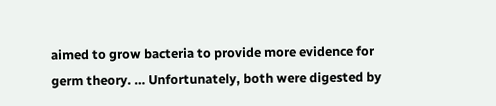aimed to grow bacteria to provide more evidence for germ theory. … Unfortunately, both were digested by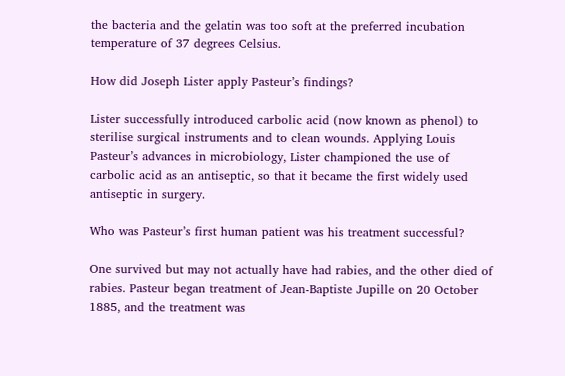the bacteria and the gelatin was too soft at the preferred incubation temperature of 37 degrees Celsius.

How did Joseph Lister apply Pasteur’s findings?

Lister successfully introduced carbolic acid (now known as phenol) to sterilise surgical instruments and to clean wounds. Applying Louis Pasteur’s advances in microbiology, Lister championed the use of carbolic acid as an antiseptic, so that it became the first widely used antiseptic in surgery.

Who was Pasteur’s first human patient was his treatment successful?

One survived but may not actually have had rabies, and the other died of rabies. Pasteur began treatment of Jean-Baptiste Jupille on 20 October 1885, and the treatment was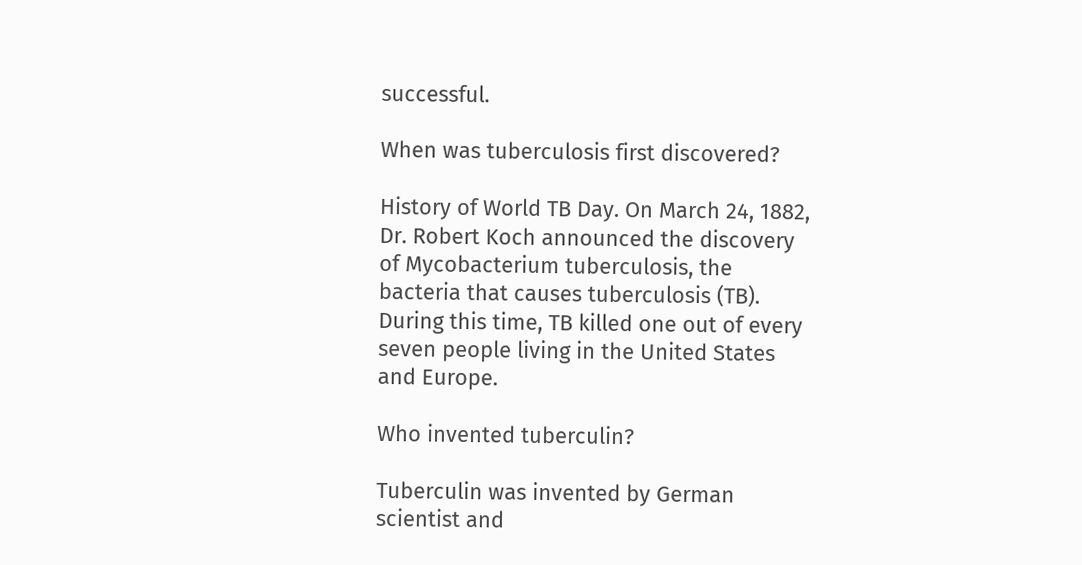successful.

When was tuberculosis first discovered?

History of World TB Day. On March 24, 1882, Dr. Robert Koch announced the discovery of Mycobacterium tuberculosis, the bacteria that causes tuberculosis (TB). During this time, TB killed one out of every seven people living in the United States and Europe.

Who invented tuberculin?

Tuberculin was invented by German scientist and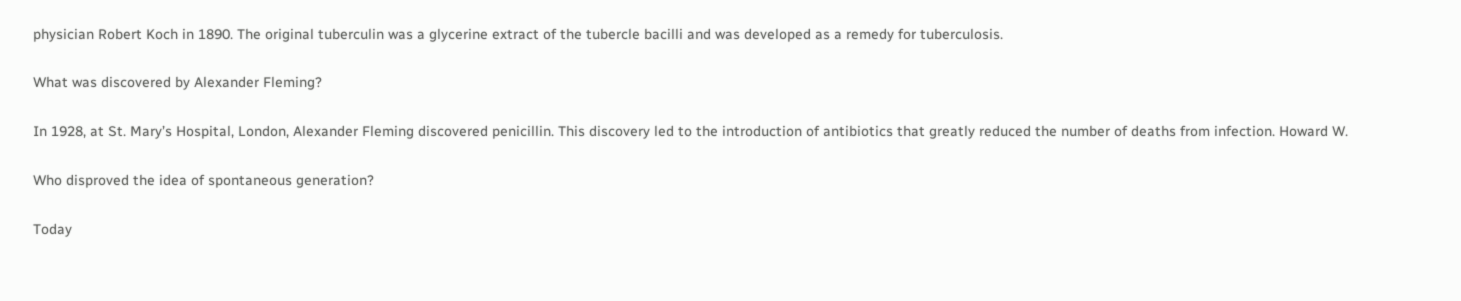physician Robert Koch in 1890. The original tuberculin was a glycerine extract of the tubercle bacilli and was developed as a remedy for tuberculosis.

What was discovered by Alexander Fleming?

In 1928, at St. Mary’s Hospital, London, Alexander Fleming discovered penicillin. This discovery led to the introduction of antibiotics that greatly reduced the number of deaths from infection. Howard W.

Who disproved the idea of spontaneous generation?

Today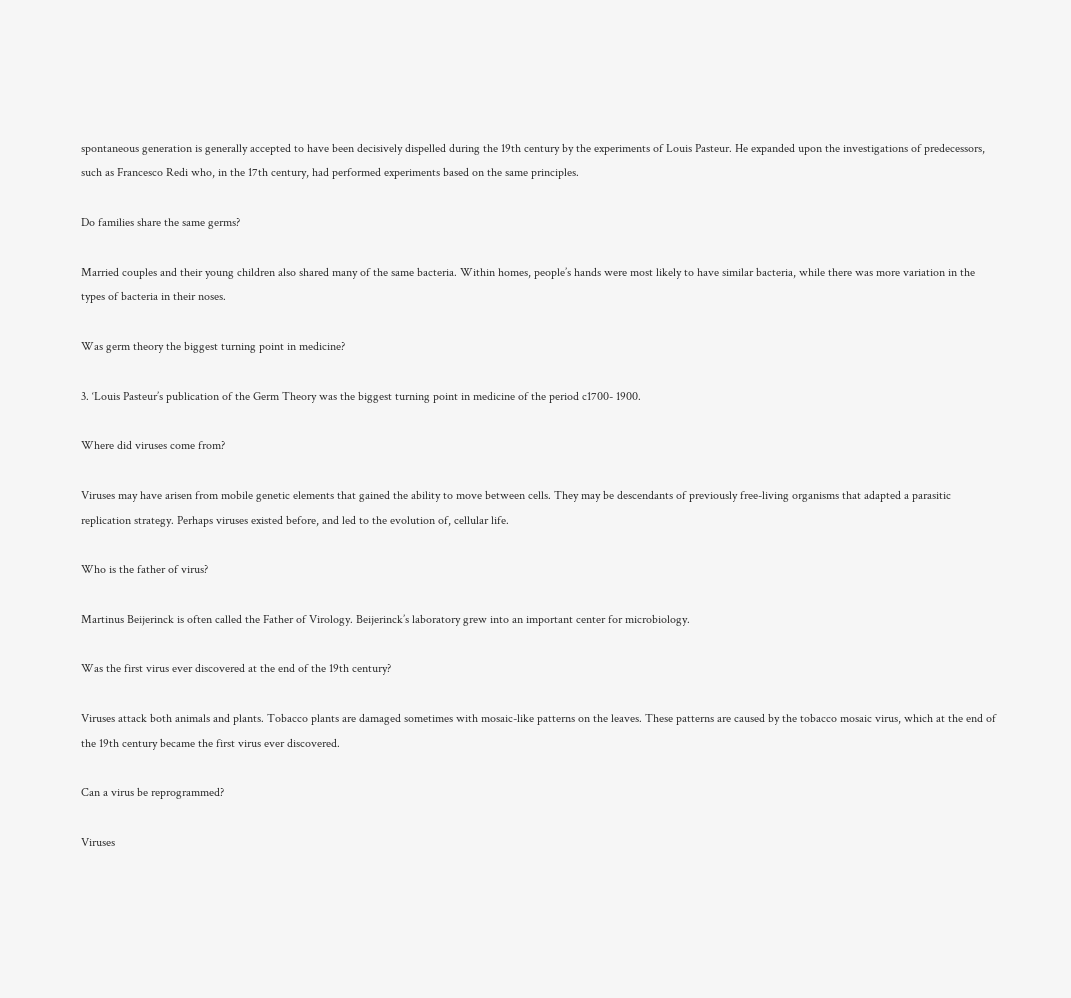spontaneous generation is generally accepted to have been decisively dispelled during the 19th century by the experiments of Louis Pasteur. He expanded upon the investigations of predecessors, such as Francesco Redi who, in the 17th century, had performed experiments based on the same principles.

Do families share the same germs?

Married couples and their young children also shared many of the same bacteria. Within homes, people’s hands were most likely to have similar bacteria, while there was more variation in the types of bacteria in their noses.

Was germ theory the biggest turning point in medicine?

3. ‘Louis Pasteur’s publication of the Germ Theory was the biggest turning point in medicine of the period c1700- 1900.

Where did viruses come from?

Viruses may have arisen from mobile genetic elements that gained the ability to move between cells. They may be descendants of previously free-living organisms that adapted a parasitic replication strategy. Perhaps viruses existed before, and led to the evolution of, cellular life.

Who is the father of virus?

Martinus Beijerinck is often called the Father of Virology. Beijerinck’s laboratory grew into an important center for microbiology.

Was the first virus ever discovered at the end of the 19th century?

Viruses attack both animals and plants. Tobacco plants are damaged sometimes with mosaic-like patterns on the leaves. These patterns are caused by the tobacco mosaic virus, which at the end of the 19th century became the first virus ever discovered.

Can a virus be reprogrammed?

Viruses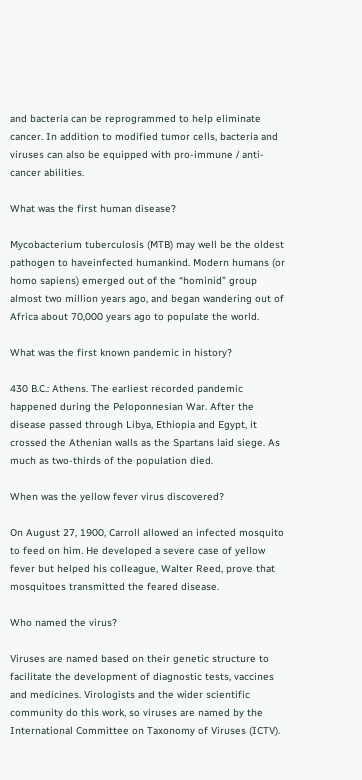and bacteria can be reprogrammed to help eliminate cancer. In addition to modified tumor cells, bacteria and viruses can also be equipped with pro-immune / anti-cancer abilities.

What was the first human disease?

Mycobacterium tuberculosis (MTB) may well be the oldest pathogen to haveinfected humankind. Modern humans (or homo sapiens) emerged out of the “hominid” group almost two million years ago, and began wandering out of Africa about 70,000 years ago to populate the world.

What was the first known pandemic in history?

430 B.C.: Athens. The earliest recorded pandemic happened during the Peloponnesian War. After the disease passed through Libya, Ethiopia and Egypt, it crossed the Athenian walls as the Spartans laid siege. As much as two-thirds of the population died.

When was the yellow fever virus discovered?

On August 27, 1900, Carroll allowed an infected mosquito to feed on him. He developed a severe case of yellow fever but helped his colleague, Walter Reed, prove that mosquitoes transmitted the feared disease.

Who named the virus?

Viruses are named based on their genetic structure to facilitate the development of diagnostic tests, vaccines and medicines. Virologists and the wider scientific community do this work, so viruses are named by the International Committee on Taxonomy of Viruses (ICTV).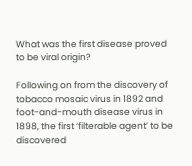What was the first disease proved to be viral origin?

Following on from the discovery of tobacco mosaic virus in 1892 and foot-and-mouth disease virus in 1898, the first ‘filterable agent’ to be discovered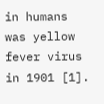in humans was yellow fever virus in 1901 [1].